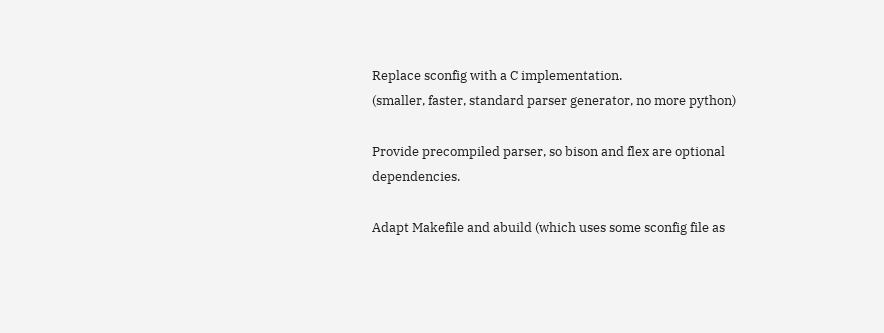Replace sconfig with a C implementation.
(smaller, faster, standard parser generator, no more python)

Provide precompiled parser, so bison and flex are optional dependencies.

Adapt Makefile and abuild (which uses some sconfig file as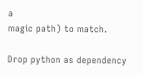a
magic path) to match.

Drop python as dependency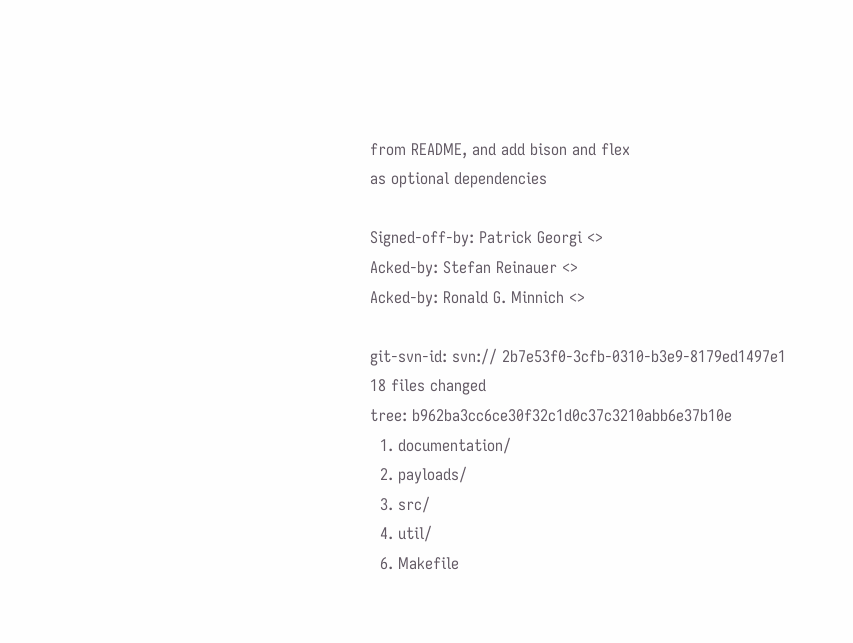from README, and add bison and flex
as optional dependencies

Signed-off-by: Patrick Georgi <>
Acked-by: Stefan Reinauer <>
Acked-by: Ronald G. Minnich <>

git-svn-id: svn:// 2b7e53f0-3cfb-0310-b3e9-8179ed1497e1
18 files changed
tree: b962ba3cc6ce30f32c1d0c37c3210abb6e37b10e
  1. documentation/
  2. payloads/
  3. src/
  4. util/
  6. Makefile